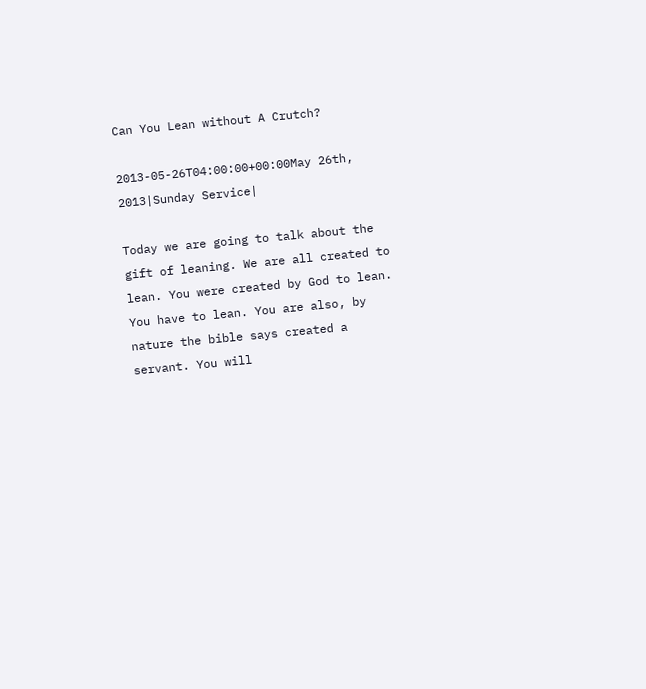Can You Lean without A Crutch?

2013-05-26T04:00:00+00:00May 26th, 2013|Sunday Service|

Today we are going to talk about the gift of leaning. We are all created to lean. You were created by God to lean. You have to lean. You are also, by nature the bible says created a servant. You will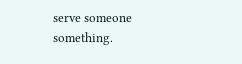serve someone something.